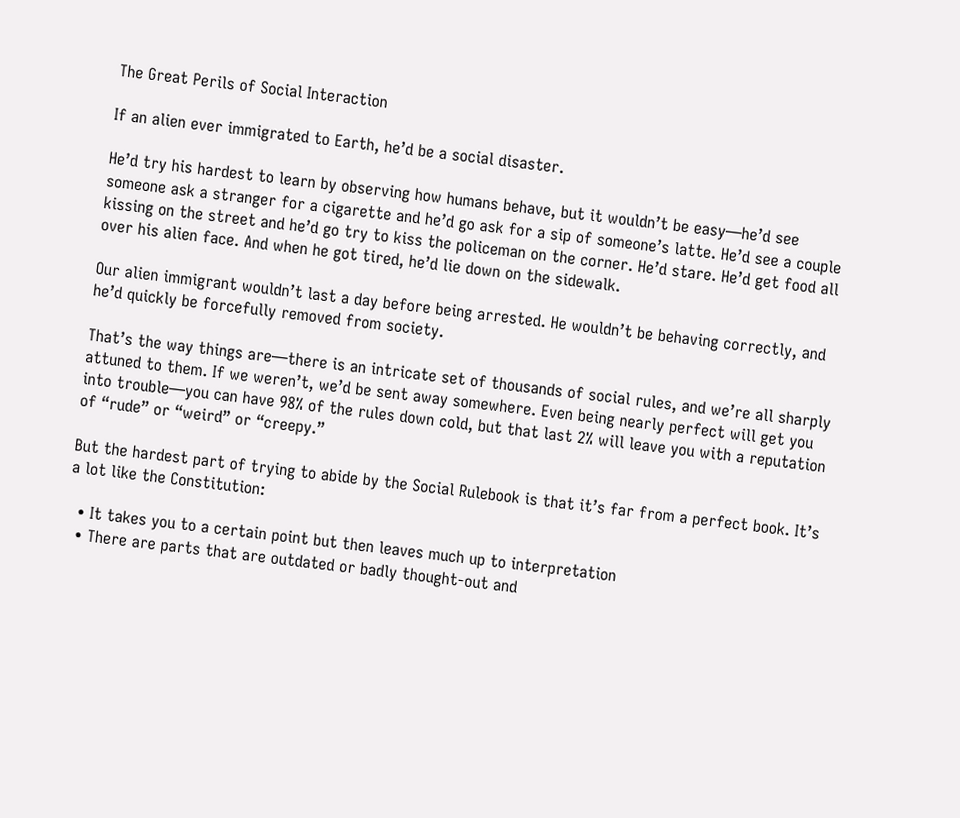The Great Perils of Social Interaction

If an alien ever immigrated to Earth, he’d be a social disaster.

He’d try his hardest to learn by observing how humans behave, but it wouldn’t be easy—he’d see someone ask a stranger for a cigarette and he’d go ask for a sip of someone’s latte. He’d see a couple kissing on the street and he’d go try to kiss the policeman on the corner. He’d stare. He’d get food all over his alien face. And when he got tired, he’d lie down on the sidewalk.

Our alien immigrant wouldn’t last a day before being arrested. He wouldn’t be behaving correctly, and he’d quickly be forcefully removed from society.

That’s the way things are—there is an intricate set of thousands of social rules, and we’re all sharply attuned to them. If we weren’t, we’d be sent away somewhere. Even being nearly perfect will get you into trouble—you can have 98% of the rules down cold, but that last 2% will leave you with a reputation of “rude” or “weird” or “creepy.”

But the hardest part of trying to abide by the Social Rulebook is that it’s far from a perfect book. It’s a lot like the Constitution:

  • It takes you to a certain point but then leaves much up to interpretation
  • There are parts that are outdated or badly thought-out and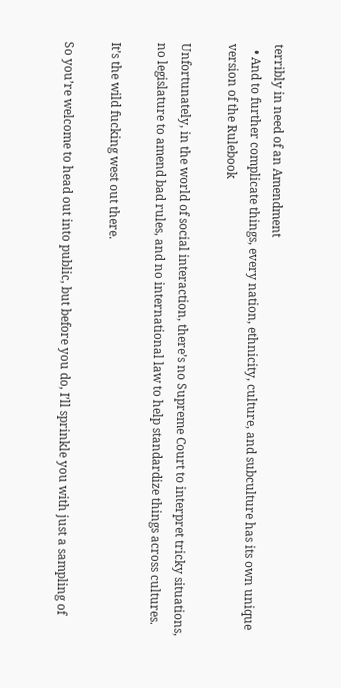terribly in need of an Amendment
  • And to further complicate things, every nation, ethnicity, culture, and subculture has its own unique version of the Rulebook

Unfortunately, in the world of social interaction, there’s no Supreme Court to interpret tricky situations, no legislature to amend bad rules, and no international law to help standardize things across cultures.

It’s the wild fucking west out there.

So you’re welcome to head out into public, but before you do, I’ll sprinkle you with just a sampling of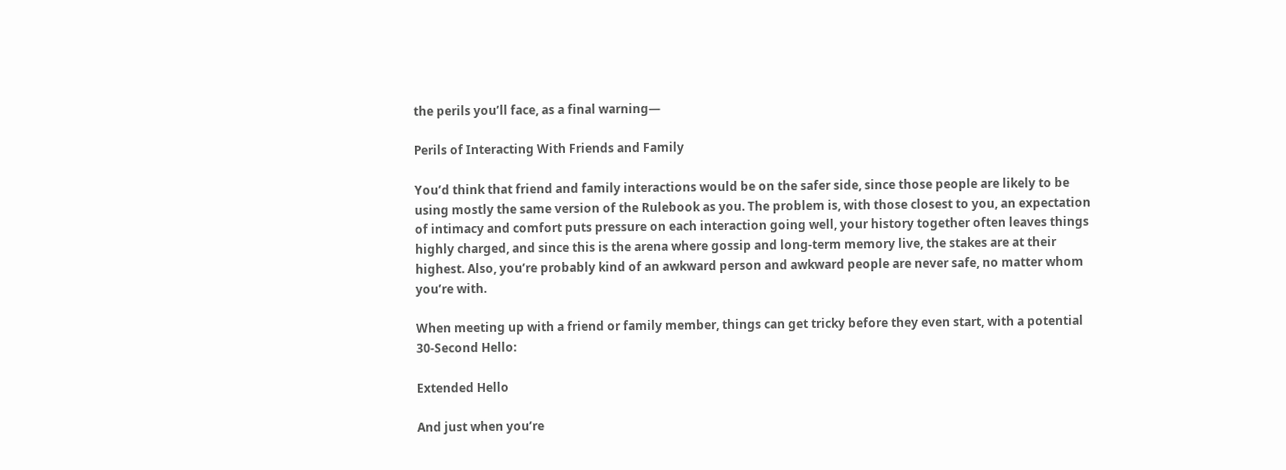the perils you’ll face, as a final warning—

Perils of Interacting With Friends and Family

You’d think that friend and family interactions would be on the safer side, since those people are likely to be using mostly the same version of the Rulebook as you. The problem is, with those closest to you, an expectation of intimacy and comfort puts pressure on each interaction going well, your history together often leaves things highly charged, and since this is the arena where gossip and long-term memory live, the stakes are at their highest. Also, you’re probably kind of an awkward person and awkward people are never safe, no matter whom you’re with.

When meeting up with a friend or family member, things can get tricky before they even start, with a potential 30-Second Hello:

Extended Hello

And just when you’re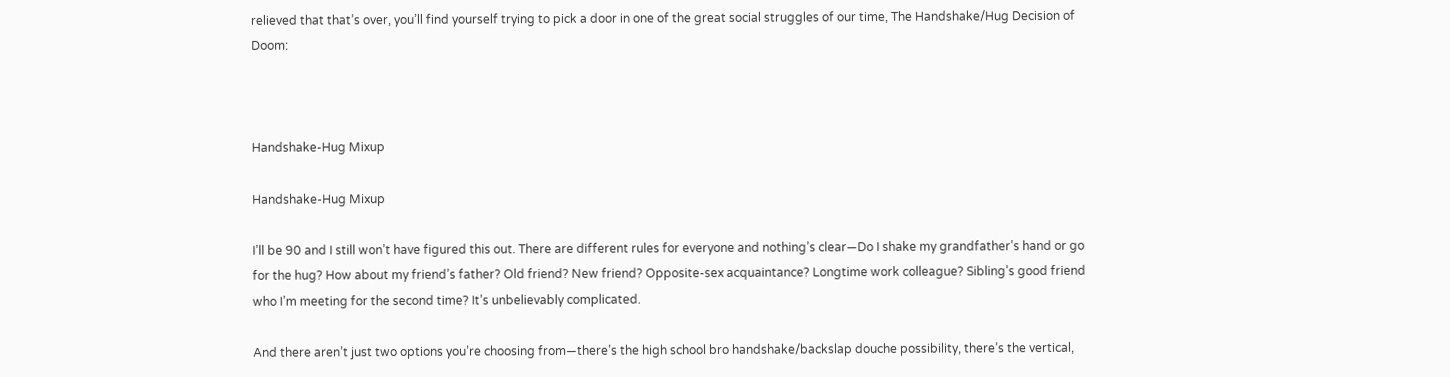relieved that that’s over, you’ll find yourself trying to pick a door in one of the great social struggles of our time, The Handshake/Hug Decision of Doom:



Handshake-Hug Mixup

Handshake-Hug Mixup

I’ll be 90 and I still won’t have figured this out. There are different rules for everyone and nothing’s clear—Do I shake my grandfather’s hand or go for the hug? How about my friend’s father? Old friend? New friend? Opposite-sex acquaintance? Longtime work colleague? Sibling’s good friend who I’m meeting for the second time? It’s unbelievably complicated.

And there aren’t just two options you’re choosing from—there’s the high school bro handshake/backslap douche possibility, there’s the vertical,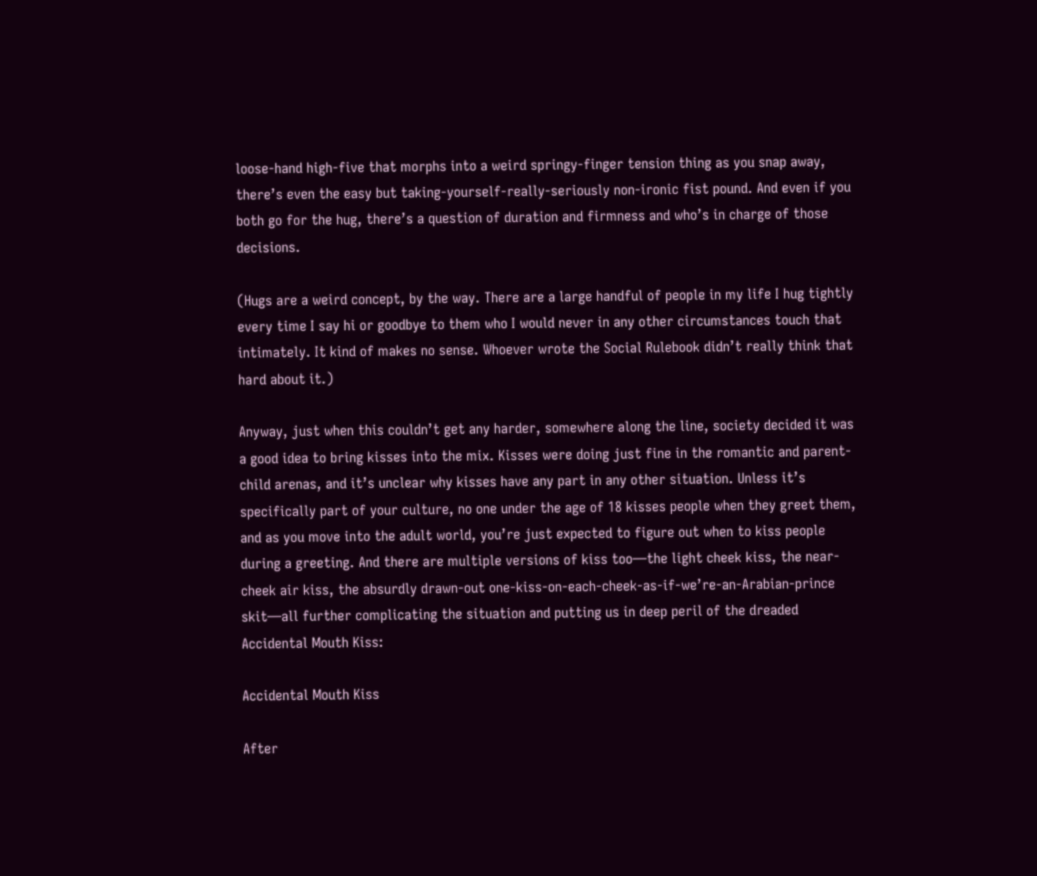loose-hand high-five that morphs into a weird springy-finger tension thing as you snap away, there’s even the easy but taking-yourself-really-seriously non-ironic fist pound. And even if you both go for the hug, there’s a question of duration and firmness and who’s in charge of those decisions.

(Hugs are a weird concept, by the way. There are a large handful of people in my life I hug tightly every time I say hi or goodbye to them who I would never in any other circumstances touch that intimately. It kind of makes no sense. Whoever wrote the Social Rulebook didn’t really think that hard about it.)

Anyway, just when this couldn’t get any harder, somewhere along the line, society decided it was a good idea to bring kisses into the mix. Kisses were doing just fine in the romantic and parent-child arenas, and it’s unclear why kisses have any part in any other situation. Unless it’s specifically part of your culture, no one under the age of 18 kisses people when they greet them, and as you move into the adult world, you’re just expected to figure out when to kiss people during a greeting. And there are multiple versions of kiss too—the light cheek kiss, the near-cheek air kiss, the absurdly drawn-out one-kiss-on-each-cheek-as-if-we’re-an-Arabian-prince skit—all further complicating the situation and putting us in deep peril of the dreaded Accidental Mouth Kiss:

Accidental Mouth Kiss

After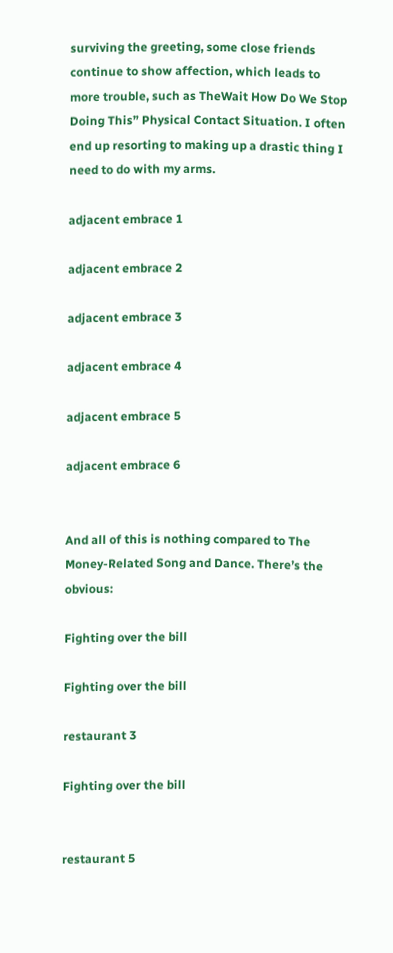surviving the greeting, some close friends continue to show affection, which leads to more trouble, such as TheWait How Do We Stop Doing This” Physical Contact Situation. I often end up resorting to making up a drastic thing I need to do with my arms.

adjacent embrace 1

adjacent embrace 2

adjacent embrace 3

adjacent embrace 4

adjacent embrace 5

adjacent embrace 6


And all of this is nothing compared to The Money-Related Song and Dance. There’s the obvious:

Fighting over the bill

Fighting over the bill

restaurant 3

Fighting over the bill


restaurant 5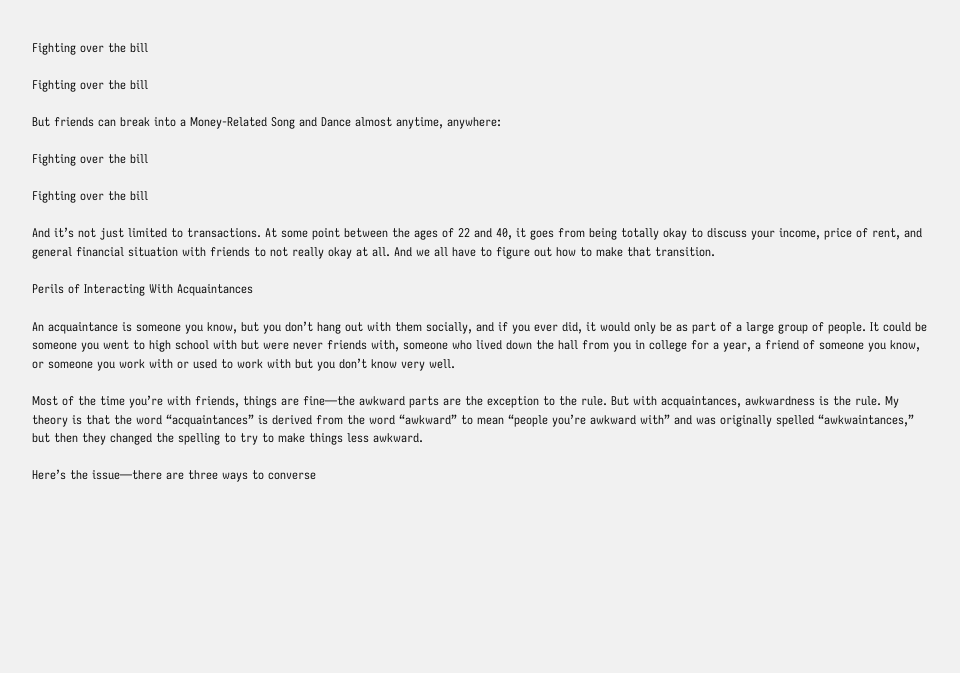Fighting over the bill

Fighting over the bill

But friends can break into a Money-Related Song and Dance almost anytime, anywhere:

Fighting over the bill

Fighting over the bill

And it’s not just limited to transactions. At some point between the ages of 22 and 40, it goes from being totally okay to discuss your income, price of rent, and general financial situation with friends to not really okay at all. And we all have to figure out how to make that transition.

Perils of Interacting With Acquaintances

An acquaintance is someone you know, but you don’t hang out with them socially, and if you ever did, it would only be as part of a large group of people. It could be someone you went to high school with but were never friends with, someone who lived down the hall from you in college for a year, a friend of someone you know, or someone you work with or used to work with but you don’t know very well.

Most of the time you’re with friends, things are fine—the awkward parts are the exception to the rule. But with acquaintances, awkwardness is the rule. My theory is that the word “acquaintances” is derived from the word “awkward” to mean “people you’re awkward with” and was originally spelled “awkwaintances,” but then they changed the spelling to try to make things less awkward.

Here’s the issue—there are three ways to converse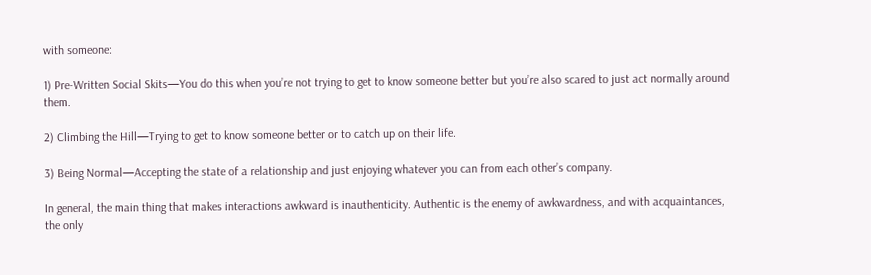with someone:

1) Pre-Written Social Skits—You do this when you’re not trying to get to know someone better but you’re also scared to just act normally around them.

2) Climbing the Hill—Trying to get to know someone better or to catch up on their life.

3) Being Normal—Accepting the state of a relationship and just enjoying whatever you can from each other’s company.

In general, the main thing that makes interactions awkward is inauthenticity. Authentic is the enemy of awkwardness, and with acquaintances, the only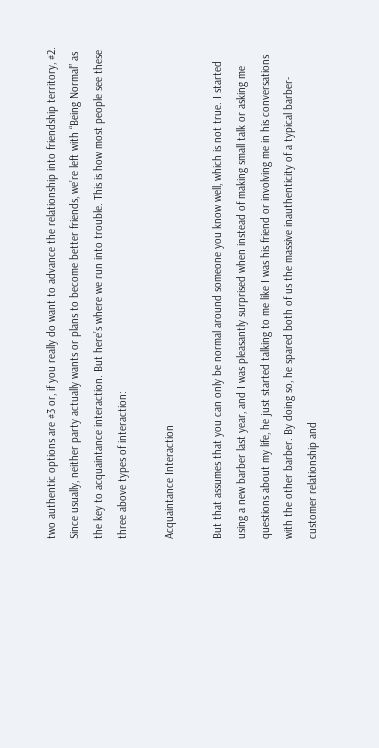two authentic options are #3 or, if you really do want to advance the relationship into friendship territory, #2. Since usually, neither party actually wants or plans to become better friends, we’re left with “Being Normal” as the key to acquaintance interaction. But here’s where we run into trouble. This is how most people see these three above types of interaction:

Acquaintance Interaction

But that assumes that you can only be normal around someone you know well, which is not true. I started using a new barber last year, and I was pleasantly surprised when instead of making small talk or asking me questions about my life, he just started talking to me like I was his friend or involving me in his conversations with the other barber. By doing so, he spared both of us the massive inauthenticity of a typical barber-customer relationship and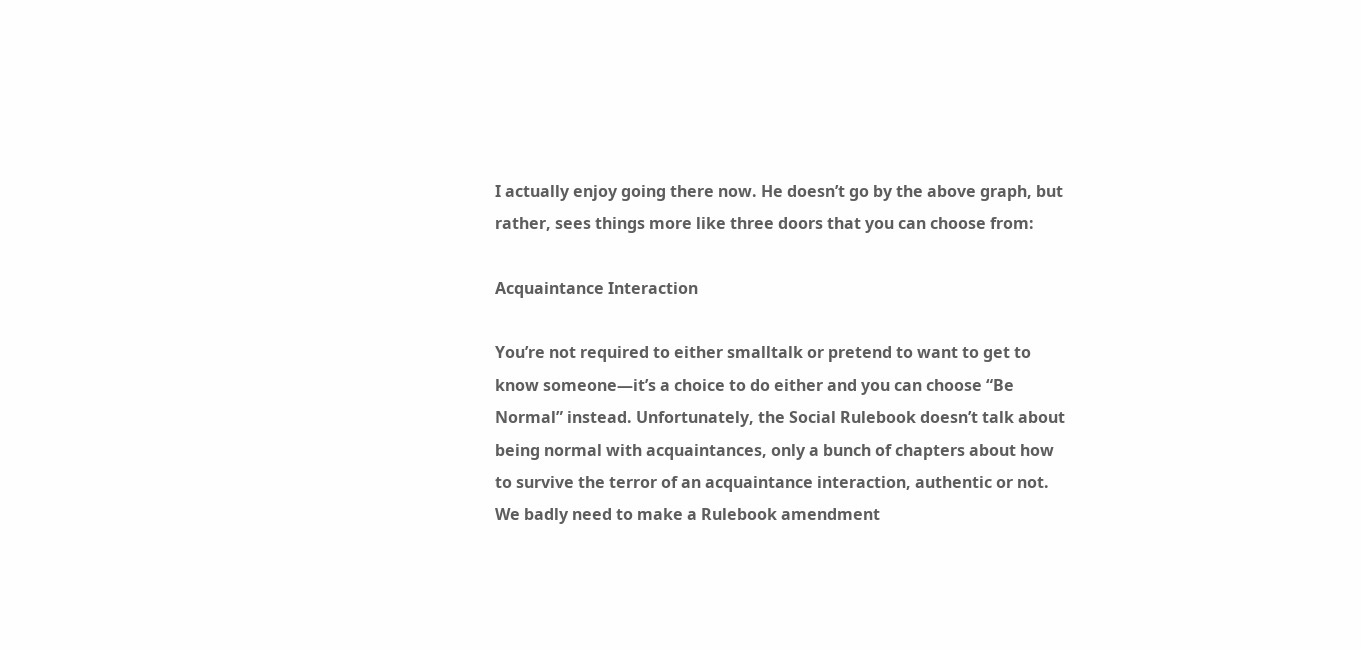I actually enjoy going there now. He doesn’t go by the above graph, but rather, sees things more like three doors that you can choose from:

Acquaintance Interaction

You’re not required to either smalltalk or pretend to want to get to know someone—it’s a choice to do either and you can choose “Be Normal” instead. Unfortunately, the Social Rulebook doesn’t talk about being normal with acquaintances, only a bunch of chapters about how to survive the terror of an acquaintance interaction, authentic or not. We badly need to make a Rulebook amendment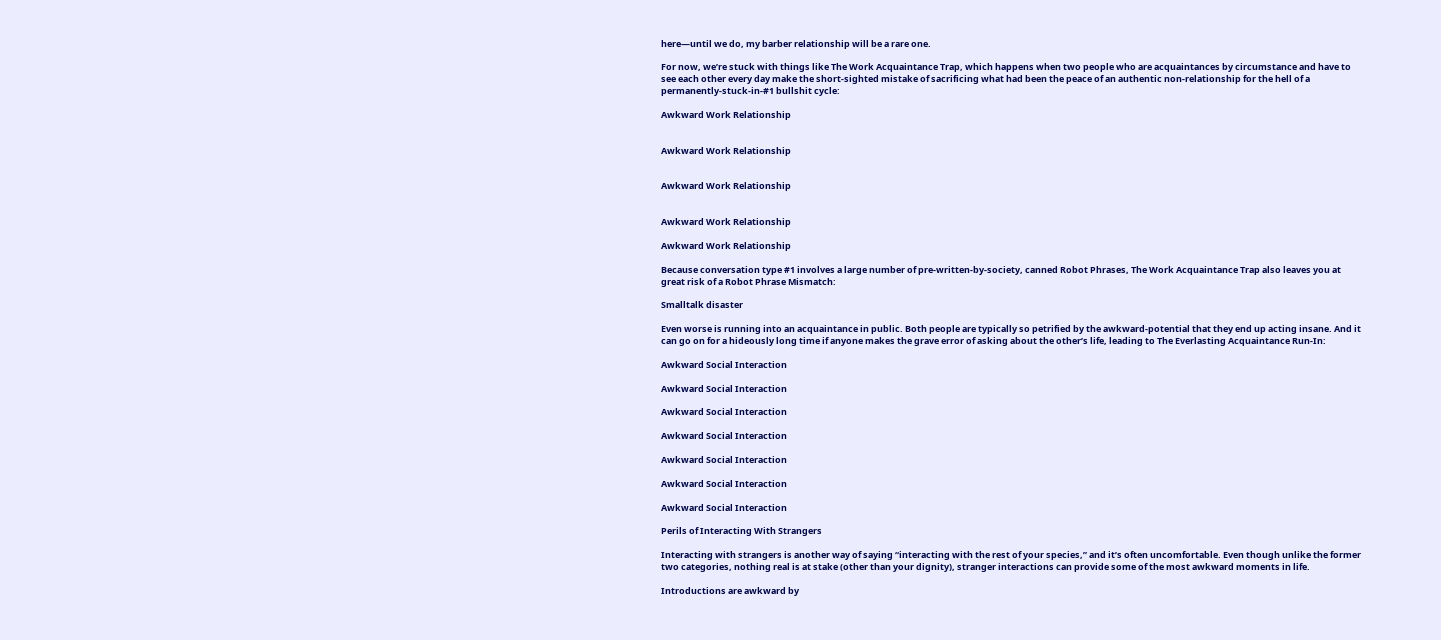here—until we do, my barber relationship will be a rare one.

For now, we’re stuck with things like The Work Acquaintance Trap, which happens when two people who are acquaintances by circumstance and have to see each other every day make the short-sighted mistake of sacrificing what had been the peace of an authentic non-relationship for the hell of a permanently-stuck-in-#1 bullshit cycle:

Awkward Work Relationship


Awkward Work Relationship


Awkward Work Relationship


Awkward Work Relationship

Awkward Work Relationship

Because conversation type #1 involves a large number of pre-written-by-society, canned Robot Phrases, The Work Acquaintance Trap also leaves you at great risk of a Robot Phrase Mismatch:

Smalltalk disaster

Even worse is running into an acquaintance in public. Both people are typically so petrified by the awkward-potential that they end up acting insane. And it can go on for a hideously long time if anyone makes the grave error of asking about the other’s life, leading to The Everlasting Acquaintance Run-In:

Awkward Social Interaction

Awkward Social Interaction

Awkward Social Interaction

Awkward Social Interaction

Awkward Social Interaction

Awkward Social Interaction

Awkward Social Interaction

Perils of Interacting With Strangers

Interacting with strangers is another way of saying “interacting with the rest of your species,” and it’s often uncomfortable. Even though unlike the former two categories, nothing real is at stake (other than your dignity), stranger interactions can provide some of the most awkward moments in life.

Introductions are awkward by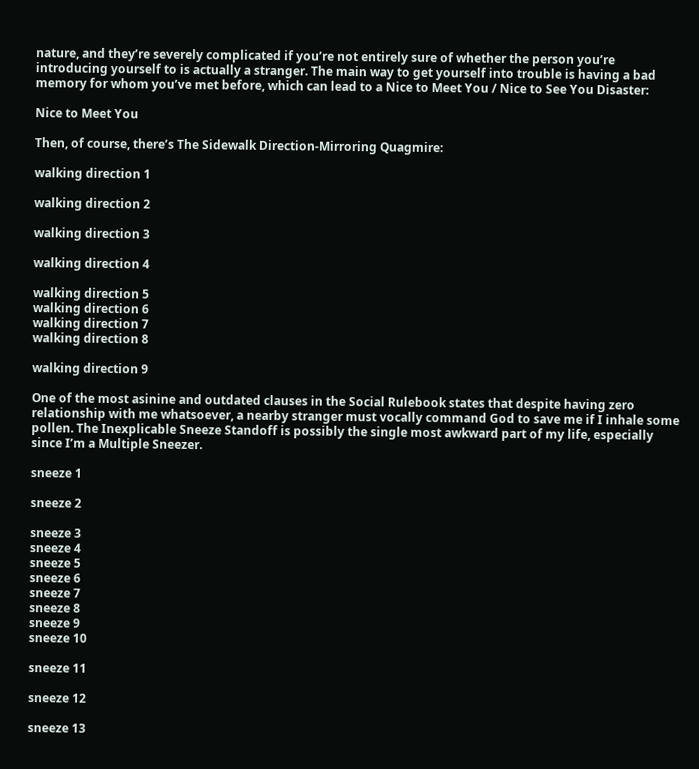nature, and they’re severely complicated if you’re not entirely sure of whether the person you’re introducing yourself to is actually a stranger. The main way to get yourself into trouble is having a bad memory for whom you’ve met before, which can lead to a Nice to Meet You / Nice to See You Disaster:

Nice to Meet You

Then, of course, there’s The Sidewalk Direction-Mirroring Quagmire:

walking direction 1

walking direction 2

walking direction 3

walking direction 4

walking direction 5
walking direction 6
walking direction 7
walking direction 8

walking direction 9

One of the most asinine and outdated clauses in the Social Rulebook states that despite having zero relationship with me whatsoever, a nearby stranger must vocally command God to save me if I inhale some pollen. The Inexplicable Sneeze Standoff is possibly the single most awkward part of my life, especially since I’m a Multiple Sneezer.

sneeze 1

sneeze 2

sneeze 3
sneeze 4
sneeze 5
sneeze 6
sneeze 7
sneeze 8
sneeze 9
sneeze 10

sneeze 11

sneeze 12

sneeze 13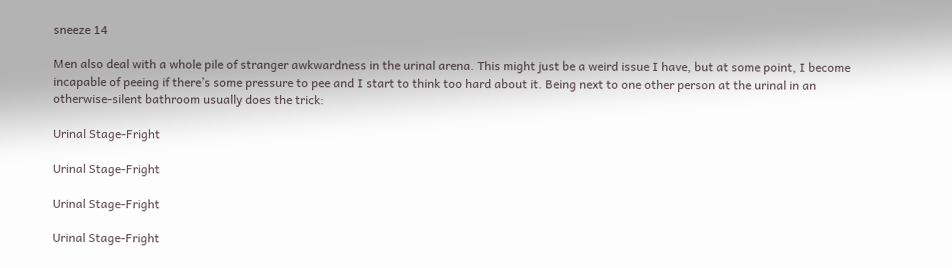sneeze 14

Men also deal with a whole pile of stranger awkwardness in the urinal arena. This might just be a weird issue I have, but at some point, I become incapable of peeing if there’s some pressure to pee and I start to think too hard about it. Being next to one other person at the urinal in an otherwise-silent bathroom usually does the trick:

Urinal Stage-Fright

Urinal Stage-Fright

Urinal Stage-Fright

Urinal Stage-Fright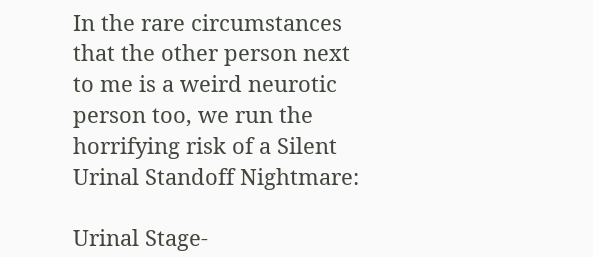In the rare circumstances that the other person next to me is a weird neurotic person too, we run the horrifying risk of a Silent Urinal Standoff Nightmare:

Urinal Stage-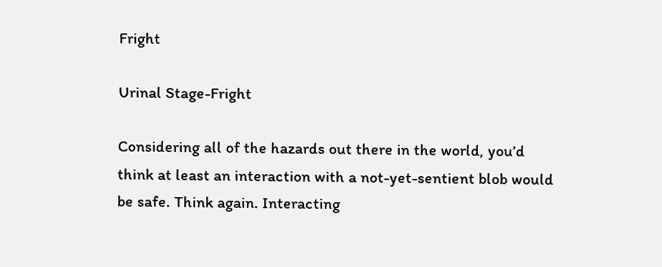Fright

Urinal Stage-Fright

Considering all of the hazards out there in the world, you’d think at least an interaction with a not-yet-sentient blob would be safe. Think again. Interacting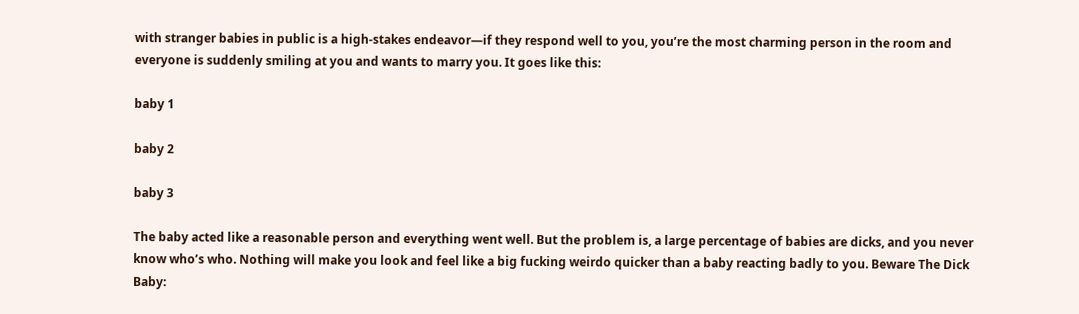with stranger babies in public is a high-stakes endeavor—if they respond well to you, you’re the most charming person in the room and everyone is suddenly smiling at you and wants to marry you. It goes like this:

baby 1

baby 2

baby 3

The baby acted like a reasonable person and everything went well. But the problem is, a large percentage of babies are dicks, and you never know who’s who. Nothing will make you look and feel like a big fucking weirdo quicker than a baby reacting badly to you. Beware The Dick Baby: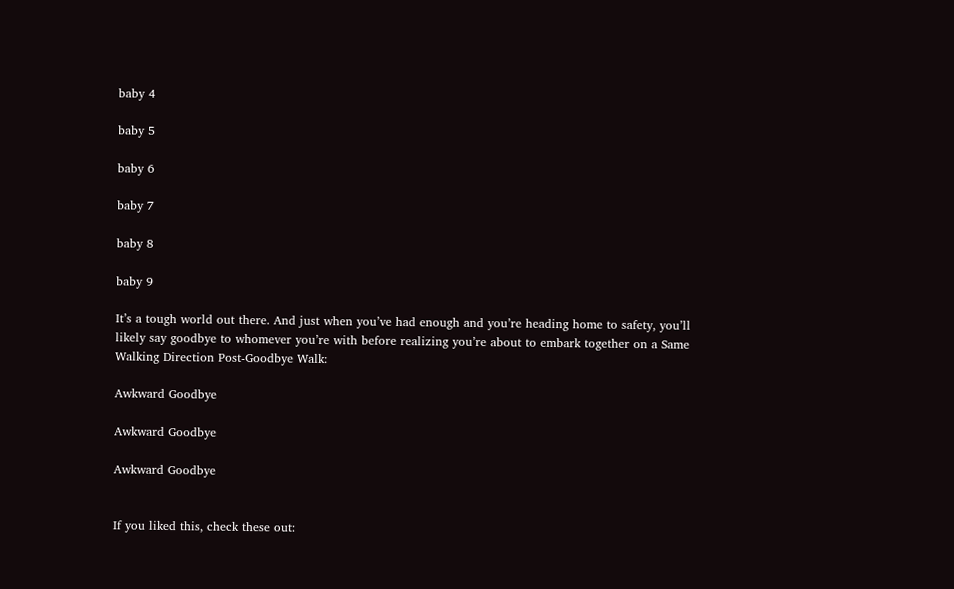baby 4

baby 5

baby 6

baby 7

baby 8

baby 9

It’s a tough world out there. And just when you’ve had enough and you’re heading home to safety, you’ll likely say goodbye to whomever you’re with before realizing you’re about to embark together on a Same Walking Direction Post-Goodbye Walk:

Awkward Goodbye

Awkward Goodbye

Awkward Goodbye


If you liked this, check these out: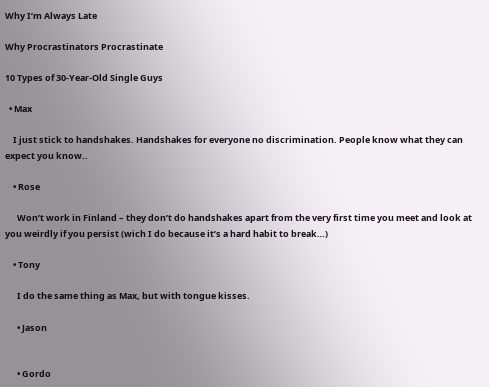Why I’m Always Late

Why Procrastinators Procrastinate

10 Types of 30-Year-Old Single Guys

  • Max

    I just stick to handshakes. Handshakes for everyone no discrimination. People know what they can expect you know..

    • Rose

      Won’t work in Finland – they don’t do handshakes apart from the very first time you meet and look at you weirdly if you persist (wich I do because it’s a hard habit to break…)

    • Tony

      I do the same thing as Max, but with tongue kisses.

      • Jason


      • Gordo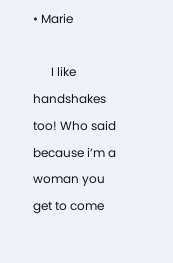• Marie

      I like handshakes too! Who said because i’m a woman you get to come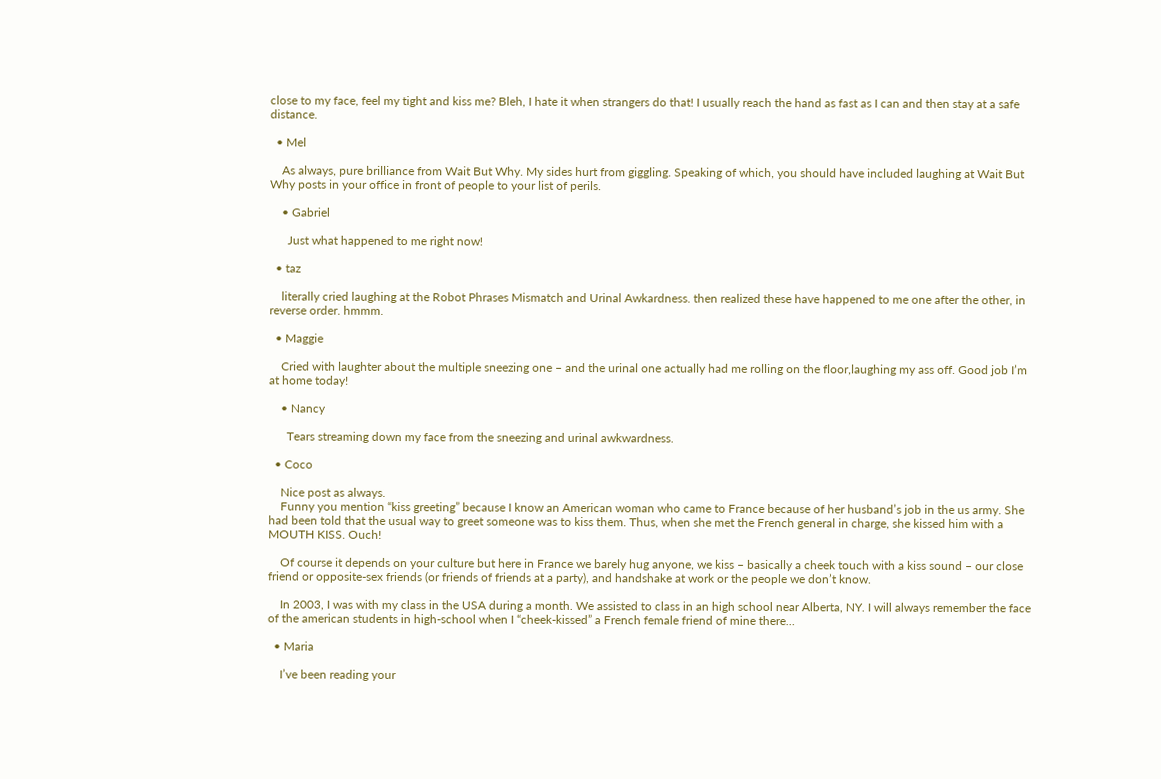close to my face, feel my tight and kiss me? Bleh, I hate it when strangers do that! I usually reach the hand as fast as I can and then stay at a safe distance.

  • Mel

    As always, pure brilliance from Wait But Why. My sides hurt from giggling. Speaking of which, you should have included laughing at Wait But Why posts in your office in front of people to your list of perils.

    • Gabriel

      Just what happened to me right now!

  • taz

    literally cried laughing at the Robot Phrases Mismatch and Urinal Awkardness. then realized these have happened to me one after the other, in reverse order. hmmm.

  • Maggie

    Cried with laughter about the multiple sneezing one – and the urinal one actually had me rolling on the floor,laughing my ass off. Good job I’m at home today!

    • Nancy

      Tears streaming down my face from the sneezing and urinal awkwardness.

  • Coco

    Nice post as always.
    Funny you mention “kiss greeting” because I know an American woman who came to France because of her husband’s job in the us army. She had been told that the usual way to greet someone was to kiss them. Thus, when she met the French general in charge, she kissed him with a MOUTH KISS. Ouch!

    Of course it depends on your culture but here in France we barely hug anyone, we kiss – basically a cheek touch with a kiss sound – our close friend or opposite-sex friends (or friends of friends at a party), and handshake at work or the people we don’t know.

    In 2003, I was with my class in the USA during a month. We assisted to class in an high school near Alberta, NY. I will always remember the face of the american students in high-school when I “cheek-kissed” a French female friend of mine there…

  • Maria

    I’ve been reading your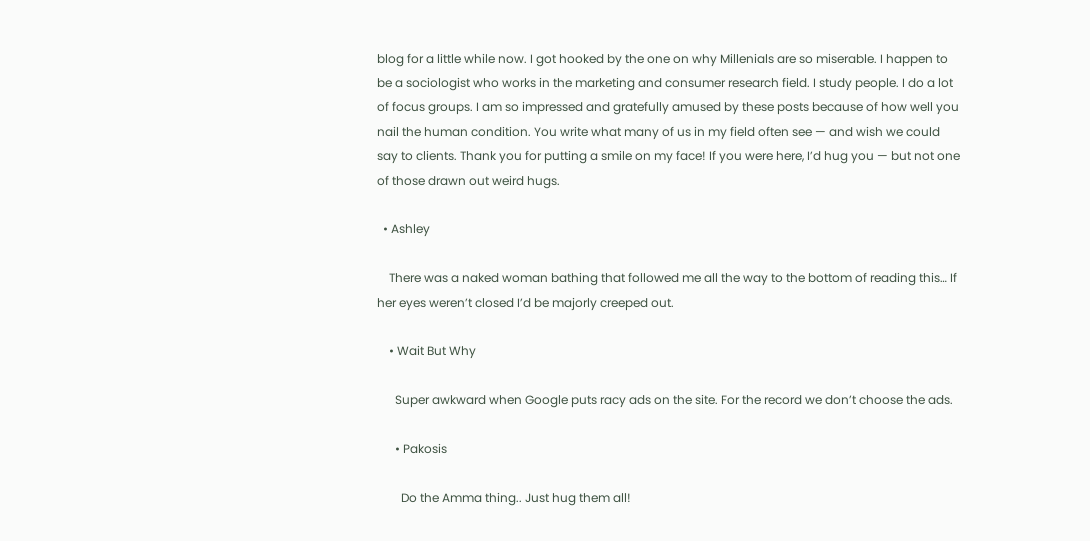blog for a little while now. I got hooked by the one on why Millenials are so miserable. I happen to be a sociologist who works in the marketing and consumer research field. I study people. I do a lot of focus groups. I am so impressed and gratefully amused by these posts because of how well you nail the human condition. You write what many of us in my field often see — and wish we could say to clients. Thank you for putting a smile on my face! If you were here, I’d hug you — but not one of those drawn out weird hugs.

  • Ashley

    There was a naked woman bathing that followed me all the way to the bottom of reading this… If her eyes weren’t closed I’d be majorly creeped out.

    • Wait But Why

      Super awkward when Google puts racy ads on the site. For the record we don’t choose the ads.

      • Pakosis

        Do the Amma thing.. Just hug them all!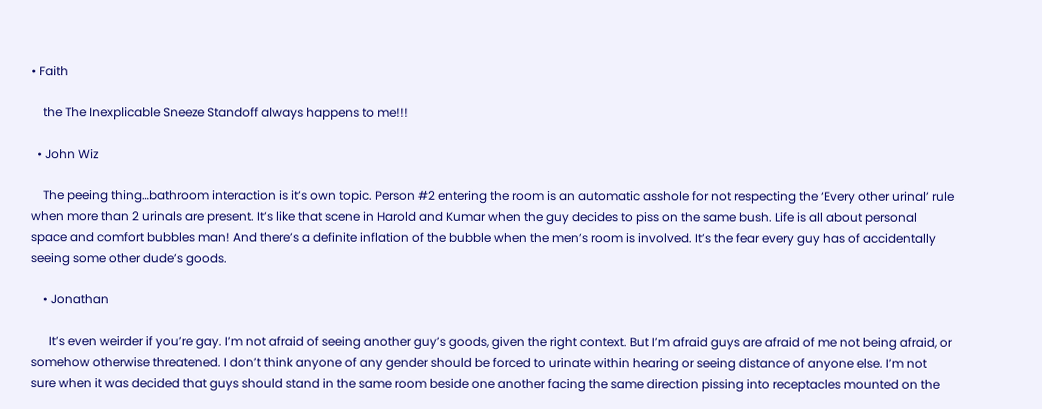• Faith

    the The Inexplicable Sneeze Standoff always happens to me!!!

  • John Wiz

    The peeing thing…bathroom interaction is it’s own topic. Person #2 entering the room is an automatic asshole for not respecting the ‘Every other urinal’ rule when more than 2 urinals are present. It’s like that scene in Harold and Kumar when the guy decides to piss on the same bush. Life is all about personal space and comfort bubbles man! And there’s a definite inflation of the bubble when the men’s room is involved. It’s the fear every guy has of accidentally seeing some other dude’s goods.

    • Jonathan

      It’s even weirder if you’re gay. I’m not afraid of seeing another guy’s goods, given the right context. But I’m afraid guys are afraid of me not being afraid, or somehow otherwise threatened. I don’t think anyone of any gender should be forced to urinate within hearing or seeing distance of anyone else. I’m not sure when it was decided that guys should stand in the same room beside one another facing the same direction pissing into receptacles mounted on the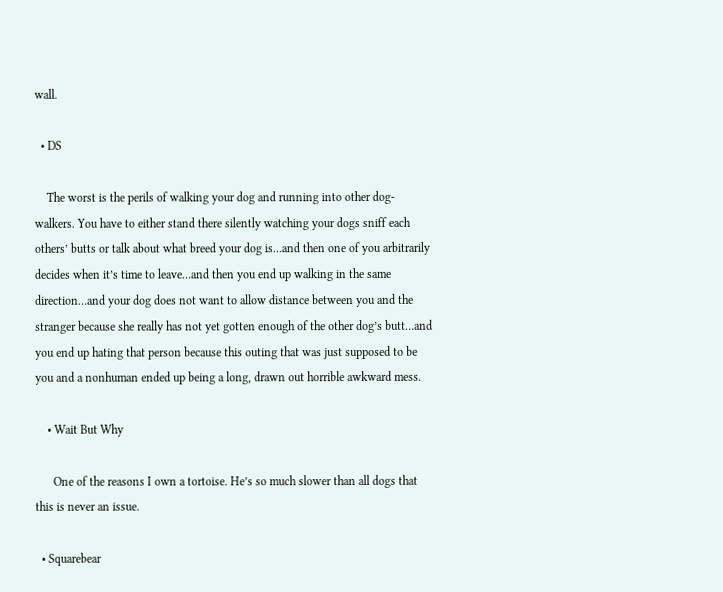wall.

  • DS

    The worst is the perils of walking your dog and running into other dog-walkers. You have to either stand there silently watching your dogs sniff each others’ butts or talk about what breed your dog is…and then one of you arbitrarily decides when it’s time to leave…and then you end up walking in the same direction…and your dog does not want to allow distance between you and the stranger because she really has not yet gotten enough of the other dog’s butt…and you end up hating that person because this outing that was just supposed to be you and a nonhuman ended up being a long, drawn out horrible awkward mess.

    • Wait But Why

      One of the reasons I own a tortoise. He’s so much slower than all dogs that this is never an issue.

  • Squarebear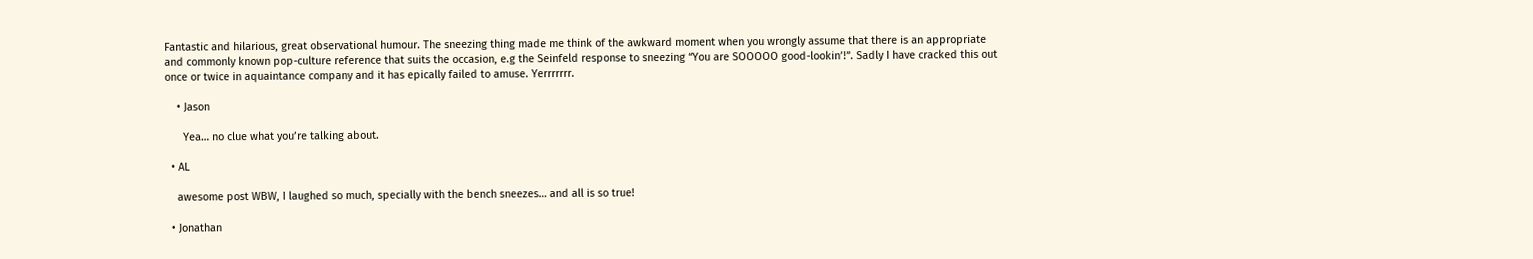Fantastic and hilarious, great observational humour. The sneezing thing made me think of the awkward moment when you wrongly assume that there is an appropriate and commonly known pop-culture reference that suits the occasion, e.g the Seinfeld response to sneezing “You are SOOOOO good-lookin’!”. Sadly I have cracked this out once or twice in aquaintance company and it has epically failed to amuse. Yerrrrrrr.

    • Jason

      Yea… no clue what you’re talking about.

  • AL

    awesome post WBW, I laughed so much, specially with the bench sneezes… and all is so true!

  • Jonathan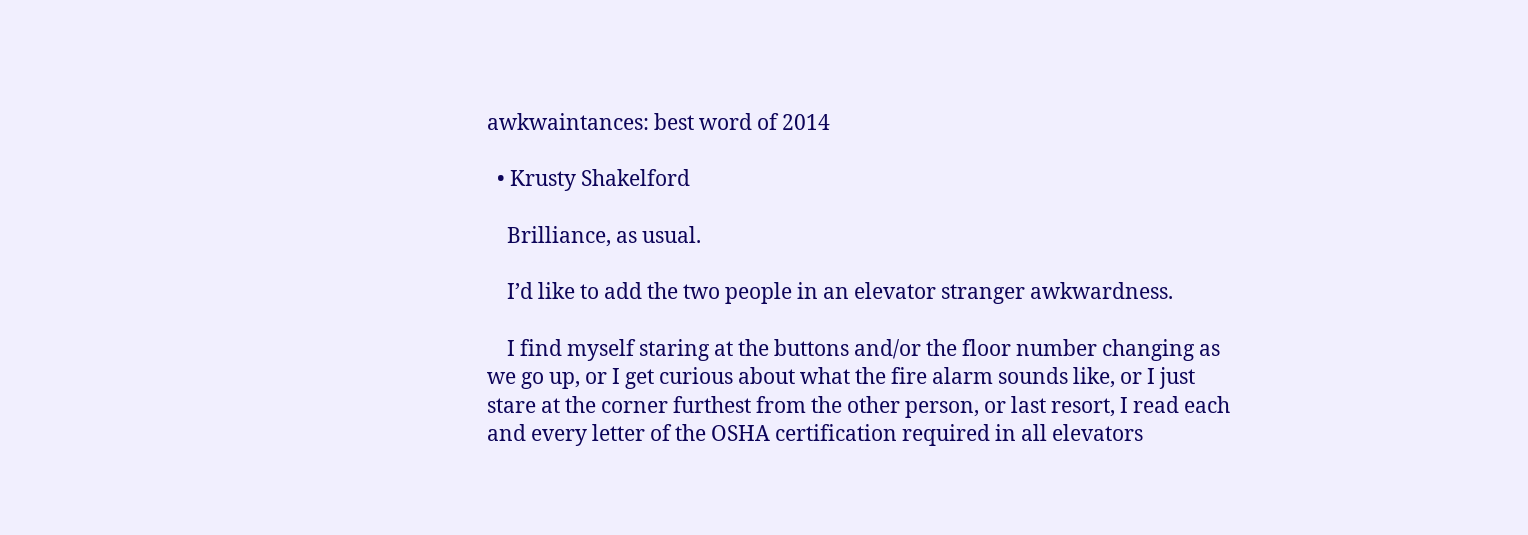awkwaintances: best word of 2014

  • Krusty Shakelford

    Brilliance, as usual.

    I’d like to add the two people in an elevator stranger awkwardness.

    I find myself staring at the buttons and/or the floor number changing as we go up, or I get curious about what the fire alarm sounds like, or I just stare at the corner furthest from the other person, or last resort, I read each and every letter of the OSHA certification required in all elevators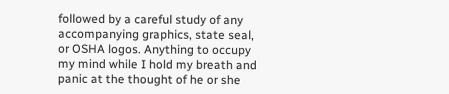followed by a careful study of any accompanying graphics, state seal, or OSHA logos. Anything to occupy my mind while I hold my breath and panic at the thought of he or she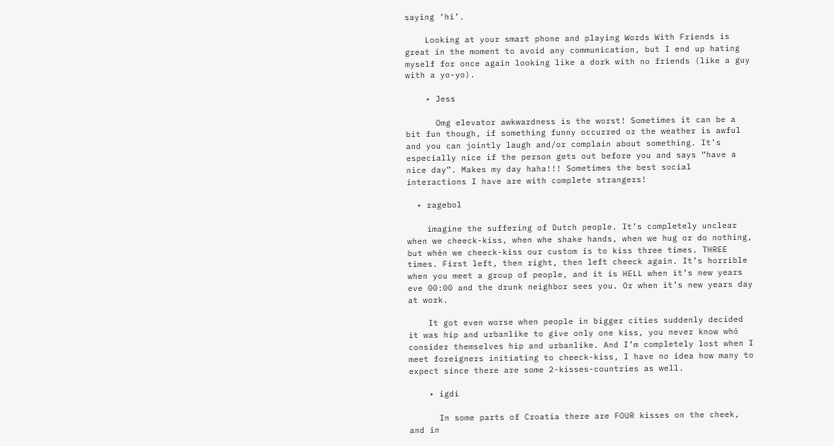saying ‘hi’.

    Looking at your smart phone and playing Words With Friends is great in the moment to avoid any communication, but I end up hating myself for once again looking like a dork with no friends (like a guy with a yo-yo).

    • Jess

      Omg elevator awkwardness is the worst! Sometimes it can be a bit fun though, if something funny occurred or the weather is awful and you can jointly laugh and/or complain about something. It’s especially nice if the person gets out before you and says “have a nice day”. Makes my day haha!!! Sometimes the best social interactions I have are with complete strangers!

  • ragebol

    imagine the suffering of Dutch people. It’s completely unclear when we cheeck-kiss, when whe shake hands, when we hug or do nothing, but whén we cheeck-kiss our custom is to kiss three times. THREE times. First left, then right, then left cheeck again. It’s horrible when you meet a group of people, and it is HELL when it’s new years eve 00:00 and the drunk neighbor sees you. Or when it’s new years day at work.

    It got even worse when people in bigger cities suddenly decided it was hip and urbanlike to give only one kiss, you never know whó consider themselves hip and urbanlike. And I’m completely lost when I meet foreigners initiating to cheeck-kiss, I have no idea how many to expect since there are some 2-kisses-countries as well.

    • igdi

      In some parts of Croatia there are FOUR kisses on the cheek, and in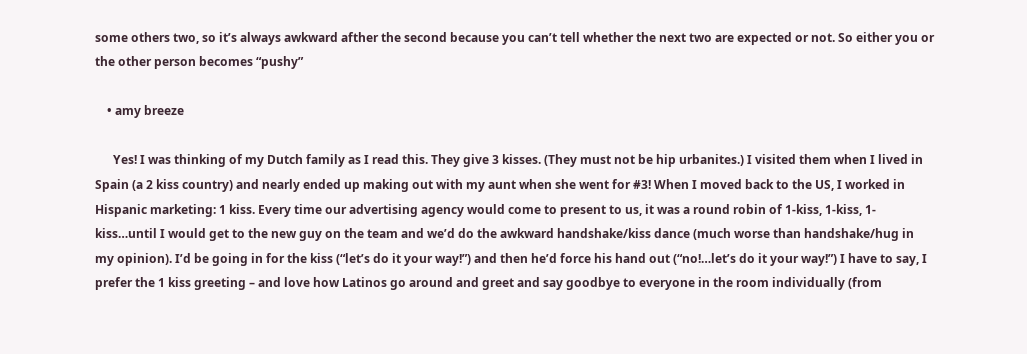some others two, so it’s always awkward afther the second because you can’t tell whether the next two are expected or not. So either you or the other person becomes “pushy”

    • amy breeze

      Yes! I was thinking of my Dutch family as I read this. They give 3 kisses. (They must not be hip urbanites.) I visited them when I lived in Spain (a 2 kiss country) and nearly ended up making out with my aunt when she went for #3! When I moved back to the US, I worked in Hispanic marketing: 1 kiss. Every time our advertising agency would come to present to us, it was a round robin of 1-kiss, 1-kiss, 1-kiss…until I would get to the new guy on the team and we’d do the awkward handshake/kiss dance (much worse than handshake/hug in my opinion). I’d be going in for the kiss (“let’s do it your way!”) and then he’d force his hand out (“no!…let’s do it your way!”) I have to say, I prefer the 1 kiss greeting – and love how Latinos go around and greet and say goodbye to everyone in the room individually (from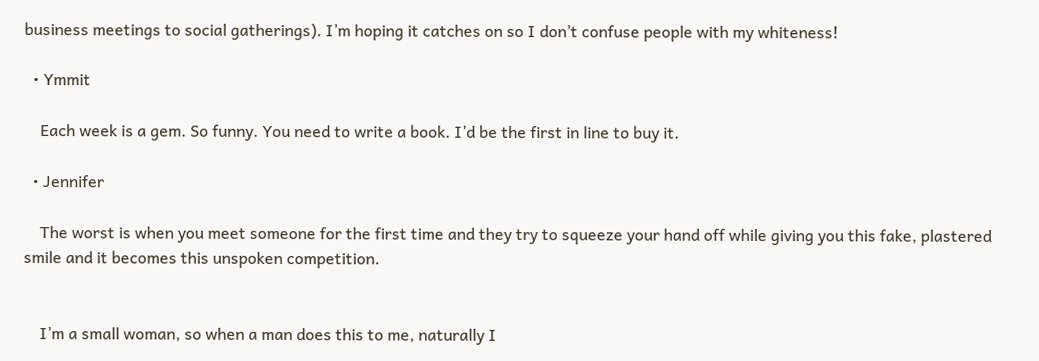business meetings to social gatherings). I’m hoping it catches on so I don’t confuse people with my whiteness!

  • Ymmit

    Each week is a gem. So funny. You need to write a book. I’d be the first in line to buy it.

  • Jennifer

    The worst is when you meet someone for the first time and they try to squeeze your hand off while giving you this fake, plastered smile and it becomes this unspoken competition.


    I’m a small woman, so when a man does this to me, naturally I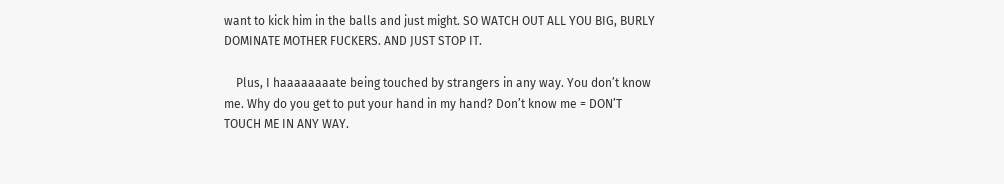want to kick him in the balls and just might. SO WATCH OUT ALL YOU BIG, BURLY DOMINATE MOTHER FUCKERS. AND JUST STOP IT.

    Plus, I haaaaaaaate being touched by strangers in any way. You don’t know me. Why do you get to put your hand in my hand? Don’t know me = DON’T TOUCH ME IN ANY WAY.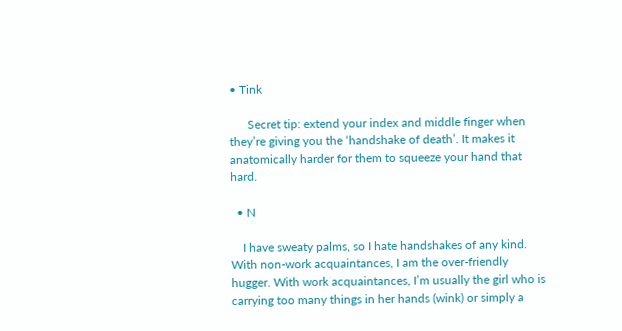• Tink

      Secret tip: extend your index and middle finger when they’re giving you the ‘handshake of death’. It makes it anatomically harder for them to squeeze your hand that hard.

  • N

    I have sweaty palms, so I hate handshakes of any kind. With non-work acquaintances, I am the over-friendly hugger. With work acquaintances, I’m usually the girl who is carrying too many things in her hands (wink) or simply a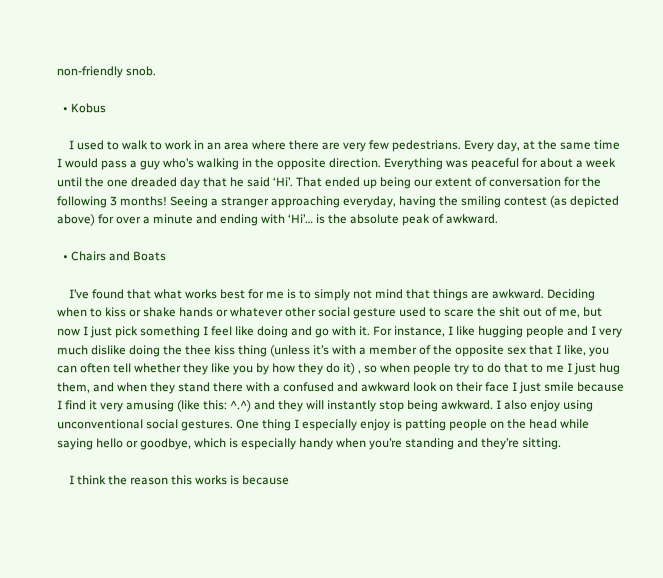non-friendly snob.

  • Kobus

    I used to walk to work in an area where there are very few pedestrians. Every day, at the same time I would pass a guy who’s walking in the opposite direction. Everything was peaceful for about a week until the one dreaded day that he said ‘Hi’. That ended up being our extent of conversation for the following 3 months! Seeing a stranger approaching everyday, having the smiling contest (as depicted above) for over a minute and ending with ‘Hi’… is the absolute peak of awkward.

  • Chairs and Boats

    I’ve found that what works best for me is to simply not mind that things are awkward. Deciding when to kiss or shake hands or whatever other social gesture used to scare the shit out of me, but now I just pick something I feel like doing and go with it. For instance, I like hugging people and I very much dislike doing the thee kiss thing (unless it’s with a member of the opposite sex that I like, you can often tell whether they like you by how they do it) , so when people try to do that to me I just hug them, and when they stand there with a confused and awkward look on their face I just smile because I find it very amusing (like this: ^.^) and they will instantly stop being awkward. I also enjoy using unconventional social gestures. One thing I especially enjoy is patting people on the head while saying hello or goodbye, which is especially handy when you’re standing and they’re sitting.

    I think the reason this works is because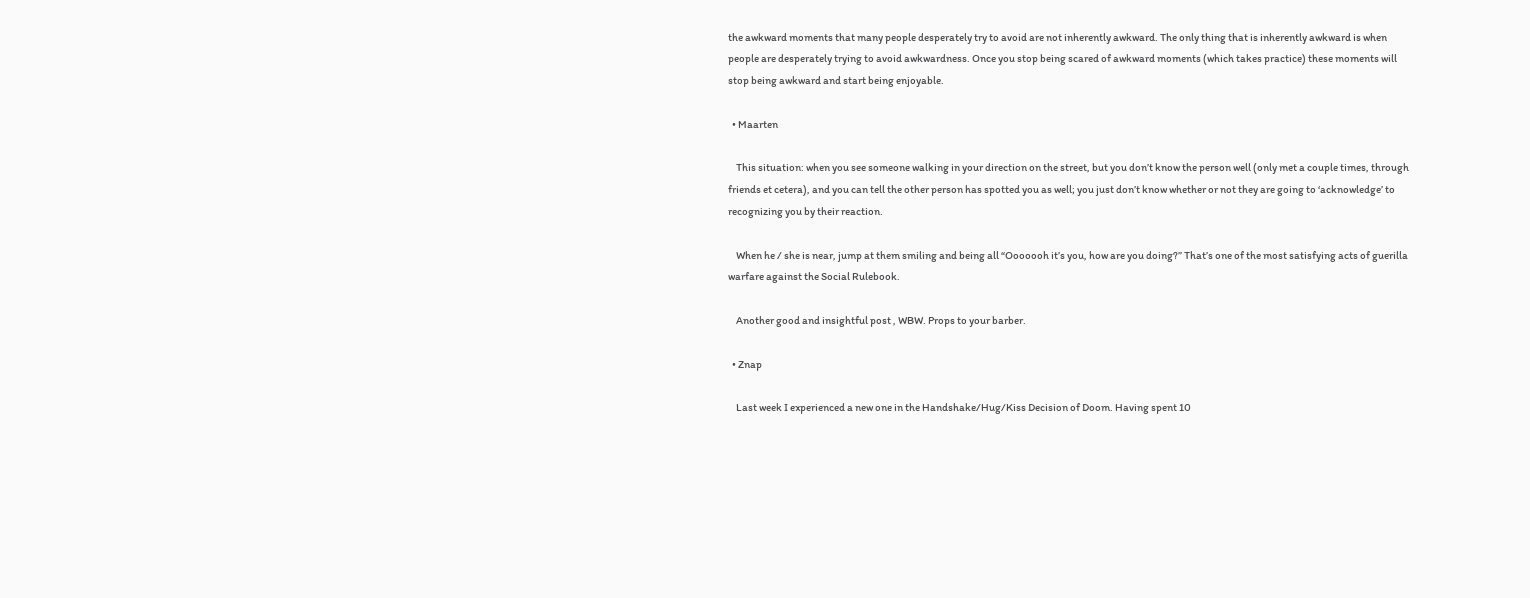the awkward moments that many people desperately try to avoid are not inherently awkward. The only thing that is inherently awkward is when people are desperately trying to avoid awkwardness. Once you stop being scared of awkward moments (which takes practice) these moments will stop being awkward and start being enjoyable.

  • Maarten

    This situation: when you see someone walking in your direction on the street, but you don’t know the person well (only met a couple times, through friends et cetera), and you can tell the other person has spotted you as well; you just don’t know whether or not they are going to ‘acknowledge’ to recognizing you by their reaction.

    When he / she is near, jump at them smiling and being all “Ooooooh it’s you, how are you doing?” That’s one of the most satisfying acts of guerilla warfare against the Social Rulebook.

    Another good and insightful post , WBW. Props to your barber.

  • Znap

    Last week I experienced a new one in the Handshake/Hug/Kiss Decision of Doom. Having spent 10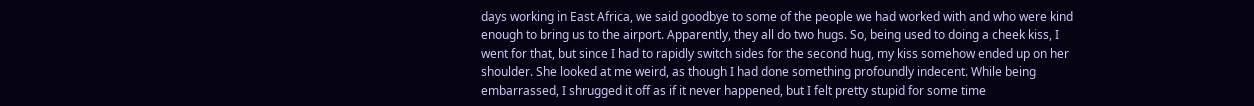days working in East Africa, we said goodbye to some of the people we had worked with and who were kind enough to bring us to the airport. Apparently, they all do two hugs. So, being used to doing a cheek kiss, I went for that, but since I had to rapidly switch sides for the second hug, my kiss somehow ended up on her shoulder. She looked at me weird, as though I had done something profoundly indecent. While being embarrassed, I shrugged it off as if it never happened, but I felt pretty stupid for some time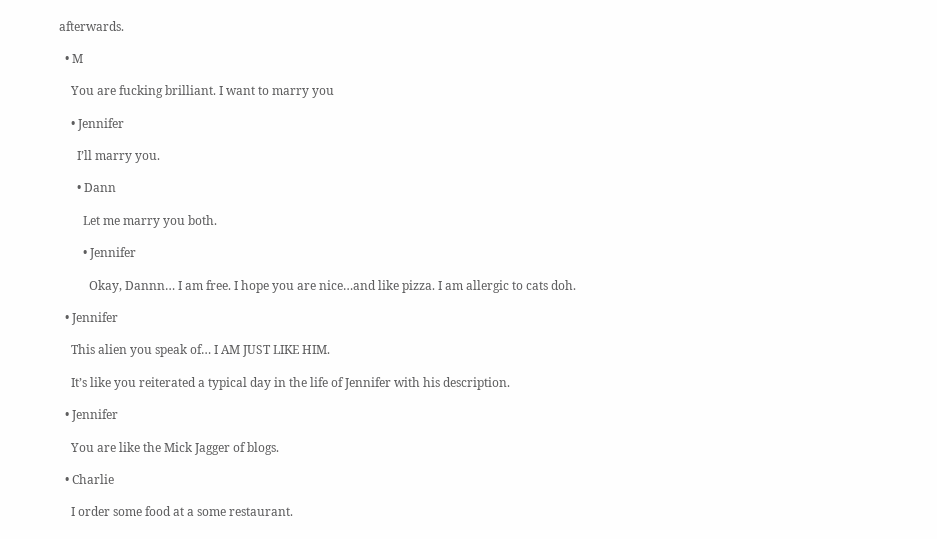afterwards.

  • M

    You are fucking brilliant. I want to marry you

    • Jennifer

      I’ll marry you.

      • Dann

        Let me marry you both.

        • Jennifer

          Okay, Dannn… I am free. I hope you are nice…and like pizza. I am allergic to cats doh.

  • Jennifer

    This alien you speak of… I AM JUST LIKE HIM.

    It’s like you reiterated a typical day in the life of Jennifer with his description.

  • Jennifer

    You are like the Mick Jagger of blogs.

  • Charlie

    I order some food at a some restaurant.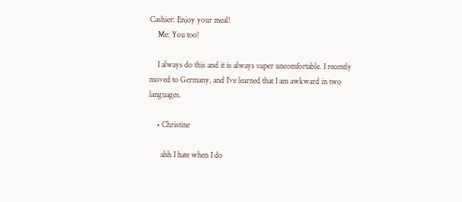Cashier: Enjoy your meal!
    Me: You too!

    I always do this and it is always super uncomfortable. I recently moved to Germany, and I’ve learned that I am awkward in two languages.

    • Christine

      ahh I hate when I do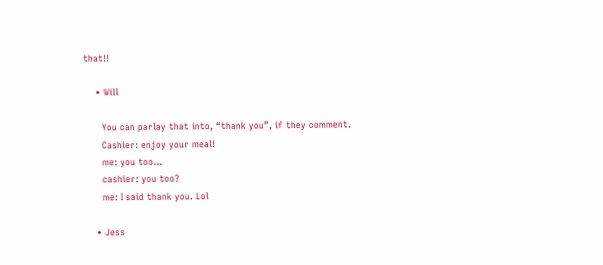that!!

    • Will

      You can parlay that into, “thank you”, if they comment.
      Cashier: enjoy your meal!
      me: you too…
      cashier: you too?
      me: I said thank you. Lol

    • Jess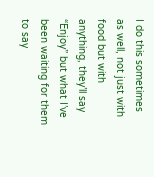I do this sometimes as well, not just with food but with anything, they’ll say “Enjoy” but what I’ve been waiting for them to say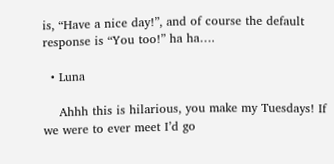is, “Have a nice day!”, and of course the default response is “You too!” ha ha….

  • Luna

    Ahhh this is hilarious, you make my Tuesdays! If we were to ever meet I’d go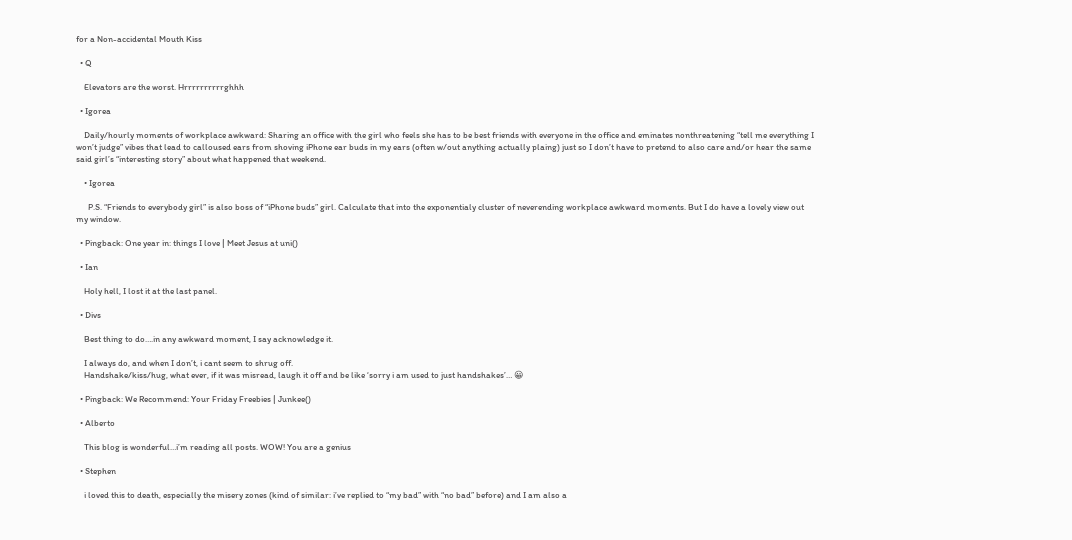for a Non-accidental Mouth Kiss

  • Q

    Elevators are the worst. Hrrrrrrrrrrghhh

  • Igorea

    Daily/hourly moments of workplace awkward: Sharing an office with the girl who feels she has to be best friends with everyone in the office and eminates nonthreatening “tell me everything I won’t judge” vibes that lead to calloused ears from shoving iPhone ear buds in my ears (often w/out anything actually plaing) just so I don’t have to pretend to also care and/or hear the same said girl’s “interesting story” about what happened that weekend.

    • Igorea

      P.S. “Friends to everybody girl” is also boss of “iPhone buds” girl. Calculate that into the exponentialy cluster of neverending workplace awkward moments. But I do have a lovely view out my window.

  • Pingback: One year in: things I love | Meet Jesus at uni()

  • Ian

    Holy hell, I lost it at the last panel.

  • Divs

    Best thing to do….in any awkward moment, I say acknowledge it.

    I always do, and when I don’t, i cant seem to shrug off.
    Handshake/kiss/hug, what ever, if it was misread, laugh it off and be like ‘sorry i am used to just handshakes’… 😀

  • Pingback: We Recommend: Your Friday Freebies | Junkee()

  • Alberto

    This blog is wonderful…i’m reading all posts. WOW! You are a genius

  • Stephen

    i loved this to death, especially the misery zones (kind of similar: i’ve replied to “my bad” with “no bad” before) and I am also a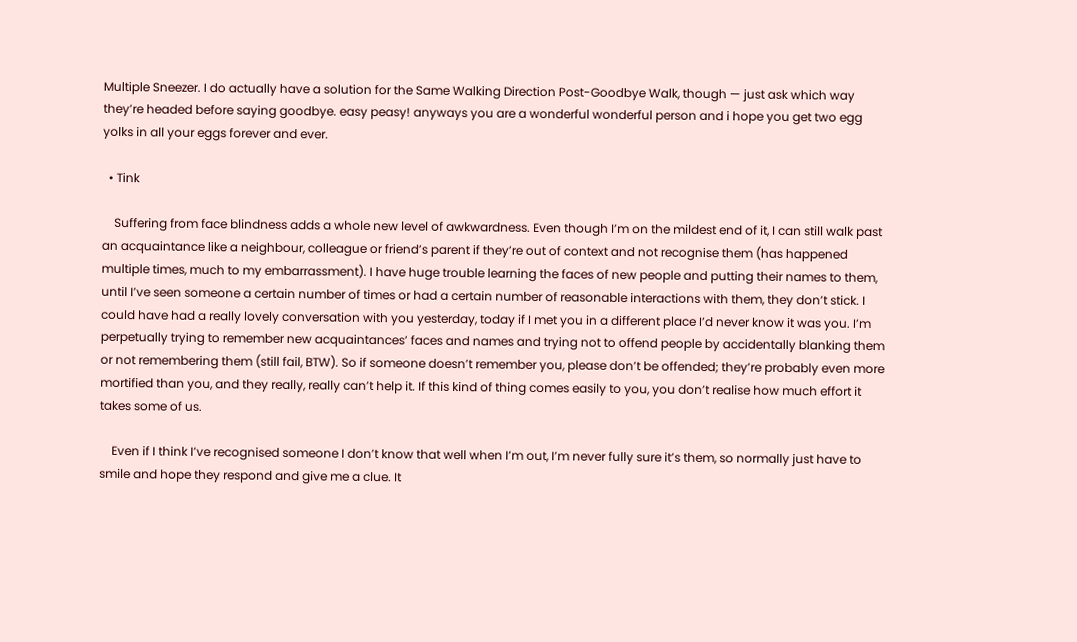Multiple Sneezer. I do actually have a solution for the Same Walking Direction Post-Goodbye Walk, though — just ask which way they’re headed before saying goodbye. easy peasy! anyways you are a wonderful wonderful person and i hope you get two egg yolks in all your eggs forever and ever.

  • Tink

    Suffering from face blindness adds a whole new level of awkwardness. Even though I’m on the mildest end of it, I can still walk past an acquaintance like a neighbour, colleague or friend’s parent if they’re out of context and not recognise them (has happened multiple times, much to my embarrassment). I have huge trouble learning the faces of new people and putting their names to them, until I’ve seen someone a certain number of times or had a certain number of reasonable interactions with them, they don’t stick. I could have had a really lovely conversation with you yesterday, today if I met you in a different place I’d never know it was you. I’m perpetually trying to remember new acquaintances’ faces and names and trying not to offend people by accidentally blanking them or not remembering them (still fail, BTW). So if someone doesn’t remember you, please don’t be offended; they’re probably even more mortified than you, and they really, really can’t help it. If this kind of thing comes easily to you, you don’t realise how much effort it takes some of us.

    Even if I think I’ve recognised someone I don’t know that well when I’m out, I’m never fully sure it’s them, so normally just have to smile and hope they respond and give me a clue. It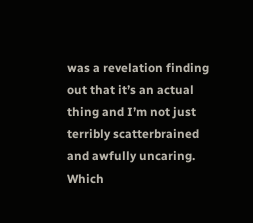was a revelation finding out that it’s an actual thing and I’m not just terribly scatterbrained and awfully uncaring. Which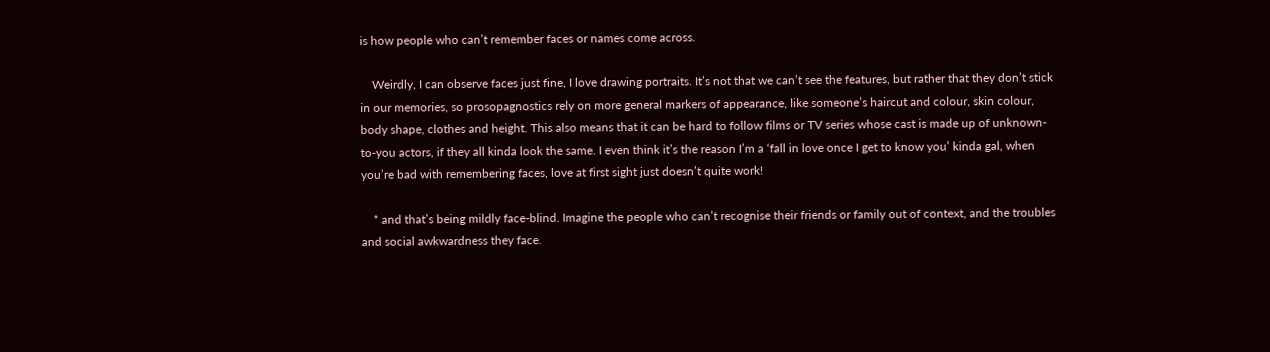is how people who can’t remember faces or names come across.

    Weirdly, I can observe faces just fine, I love drawing portraits. It’s not that we can’t see the features, but rather that they don’t stick in our memories, so prosopagnostics rely on more general markers of appearance, like someone’s haircut and colour, skin colour, body shape, clothes and height. This also means that it can be hard to follow films or TV series whose cast is made up of unknown-to-you actors, if they all kinda look the same. I even think it’s the reason I’m a ‘fall in love once I get to know you’ kinda gal, when you’re bad with remembering faces, love at first sight just doesn’t quite work!

    * and that’s being mildly face-blind. Imagine the people who can’t recognise their friends or family out of context, and the troubles and social awkwardness they face.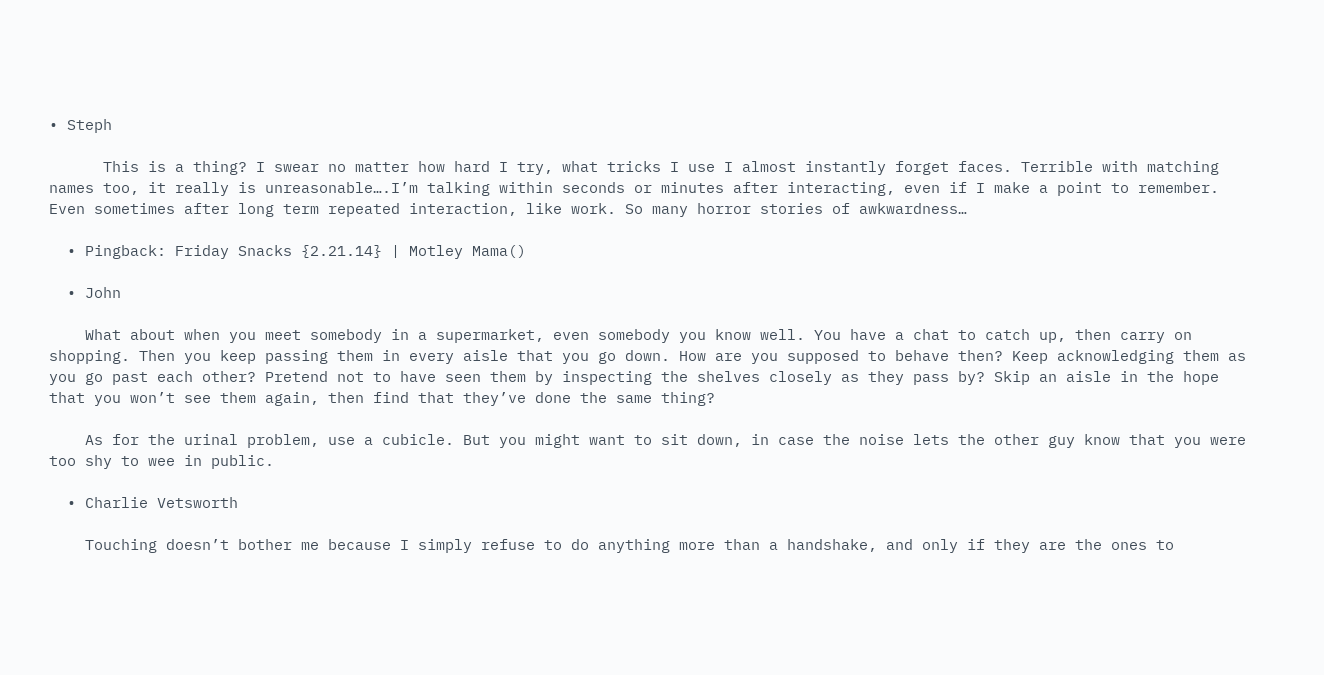• Steph

      This is a thing? I swear no matter how hard I try, what tricks I use I almost instantly forget faces. Terrible with matching names too, it really is unreasonable….I’m talking within seconds or minutes after interacting, even if I make a point to remember. Even sometimes after long term repeated interaction, like work. So many horror stories of awkwardness…

  • Pingback: Friday Snacks {2.21.14} | Motley Mama()

  • John

    What about when you meet somebody in a supermarket, even somebody you know well. You have a chat to catch up, then carry on shopping. Then you keep passing them in every aisle that you go down. How are you supposed to behave then? Keep acknowledging them as you go past each other? Pretend not to have seen them by inspecting the shelves closely as they pass by? Skip an aisle in the hope that you won’t see them again, then find that they’ve done the same thing?

    As for the urinal problem, use a cubicle. But you might want to sit down, in case the noise lets the other guy know that you were too shy to wee in public.

  • Charlie Vetsworth

    Touching doesn’t bother me because I simply refuse to do anything more than a handshake, and only if they are the ones to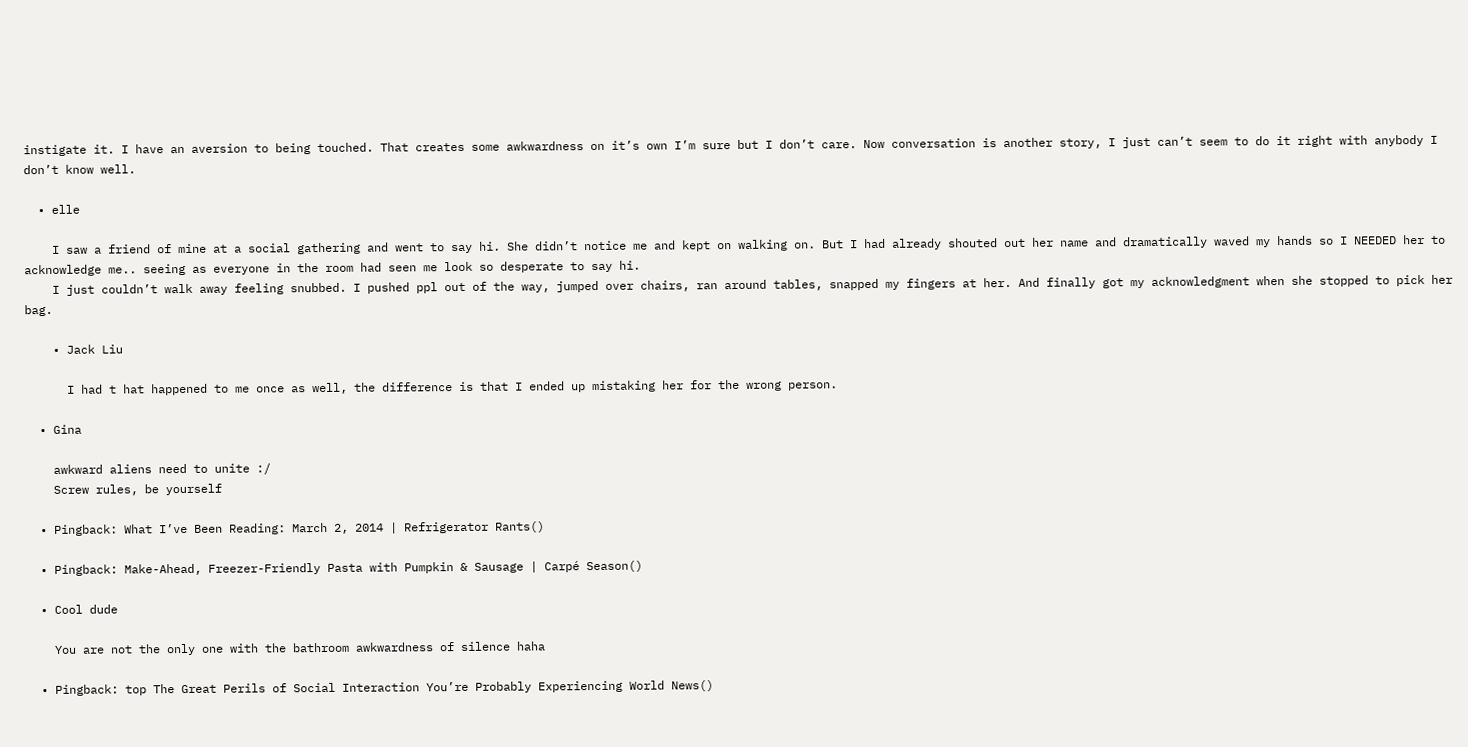instigate it. I have an aversion to being touched. That creates some awkwardness on it’s own I’m sure but I don’t care. Now conversation is another story, I just can’t seem to do it right with anybody I don’t know well.

  • elle

    I saw a friend of mine at a social gathering and went to say hi. She didn’t notice me and kept on walking on. But I had already shouted out her name and dramatically waved my hands so I NEEDED her to acknowledge me.. seeing as everyone in the room had seen me look so desperate to say hi.
    I just couldn’t walk away feeling snubbed. I pushed ppl out of the way, jumped over chairs, ran around tables, snapped my fingers at her. And finally got my acknowledgment when she stopped to pick her bag.

    • Jack Liu

      I had t hat happened to me once as well, the difference is that I ended up mistaking her for the wrong person.

  • Gina

    awkward aliens need to unite :/
    Screw rules, be yourself

  • Pingback: What I’ve Been Reading: March 2, 2014 | Refrigerator Rants()

  • Pingback: Make-Ahead, Freezer-Friendly Pasta with Pumpkin & Sausage | Carpé Season()

  • Cool dude

    You are not the only one with the bathroom awkwardness of silence haha

  • Pingback: top The Great Perils of Social Interaction You’re Probably Experiencing World News()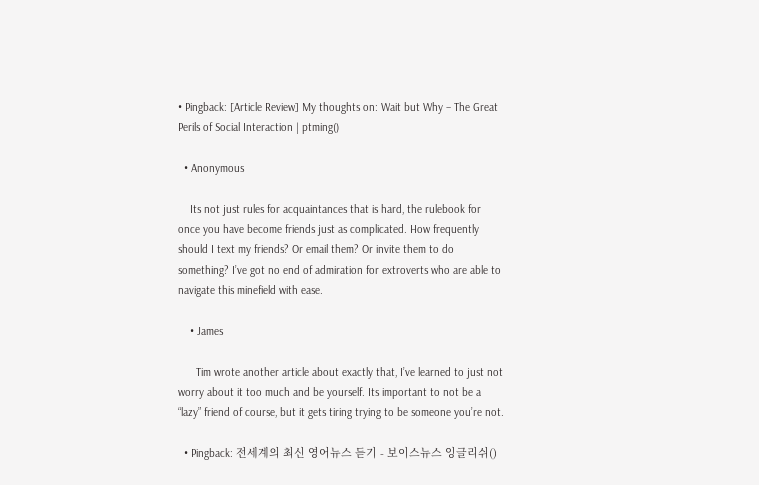• Pingback: [Article Review] My thoughts on: Wait but Why – The Great Perils of Social Interaction | ptming()

  • Anonymous

    Its not just rules for acquaintances that is hard, the rulebook for once you have become friends just as complicated. How frequently should I text my friends? Or email them? Or invite them to do something? I’ve got no end of admiration for extroverts who are able to navigate this minefield with ease.

    • James

      Tim wrote another article about exactly that, I’ve learned to just not worry about it too much and be yourself. Its important to not be a “lazy” friend of course, but it gets tiring trying to be someone you’re not.

  • Pingback: 전세계의 최신 영어뉴스 듣기 - 보이스뉴스 잉글리쉬()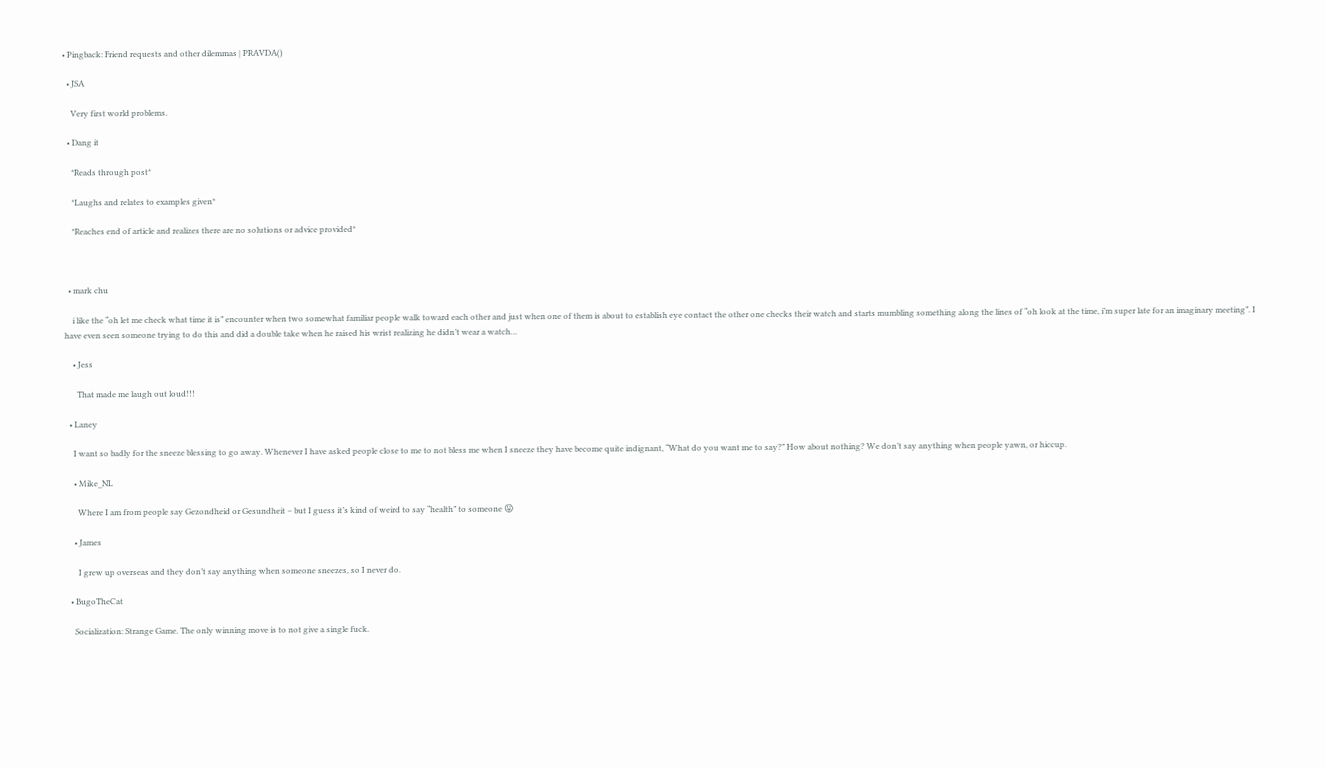• Pingback: Friend requests and other dilemmas | PRAVDA()

  • JSA

    Very first world problems.

  • Dang it

    *Reads through post*

    *Laughs and relates to examples given*

    *Reaches end of article and realizes there are no solutions or advice provided*



  • mark chu

    i like the “oh let me check what time it is” encounter when two somewhat familiar people walk toward each other and just when one of them is about to establish eye contact the other one checks their watch and starts mumbling something along the lines of “oh look at the time, i’m super late for an imaginary meeting”. I have even seen someone trying to do this and did a double take when he raised his wrist realizing he didn’t wear a watch…

    • Jess

      That made me laugh out loud!!!

  • Laney

    I want so badly for the sneeze blessing to go away. Whenever I have asked people close to me to not bless me when I sneeze they have become quite indignant, “What do you want me to say?” How about nothing? We don’t say anything when people yawn, or hiccup.

    • Mike_NL

      Where I am from people say Gezondheid or Gesundheit – but I guess it’s kind of weird to say “health” to someone 😛

    • James

      I grew up overseas and they don’t say anything when someone sneezes, so I never do.

  • BugoTheCat

    Socialization: Strange Game. The only winning move is to not give a single fuck.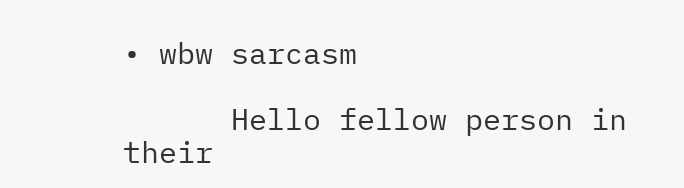• wbw sarcasm

      Hello fellow person in their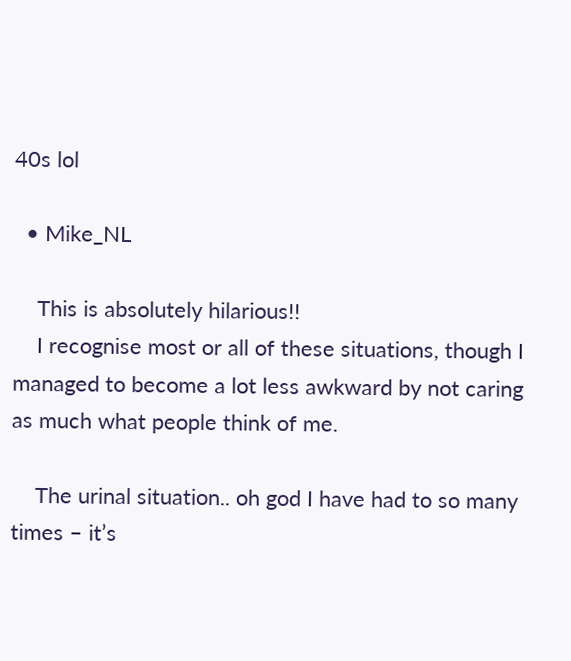40s lol

  • Mike_NL

    This is absolutely hilarious!!
    I recognise most or all of these situations, though I managed to become a lot less awkward by not caring as much what people think of me.

    The urinal situation.. oh god I have had to so many times – it’s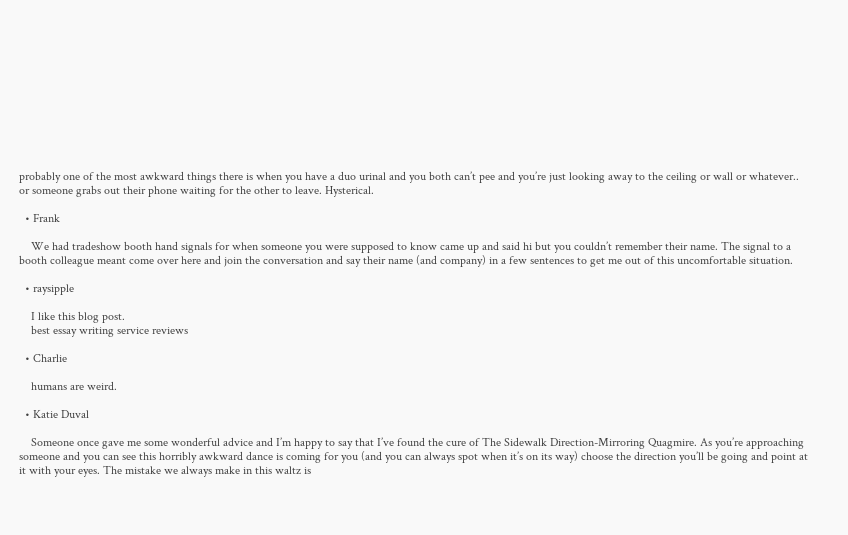probably one of the most awkward things there is when you have a duo urinal and you both can’t pee and you’re just looking away to the ceiling or wall or whatever.. or someone grabs out their phone waiting for the other to leave. Hysterical.

  • Frank

    We had tradeshow booth hand signals for when someone you were supposed to know came up and said hi but you couldn’t remember their name. The signal to a booth colleague meant come over here and join the conversation and say their name (and company) in a few sentences to get me out of this uncomfortable situation.

  • raysipple

    I like this blog post.
    best essay writing service reviews

  • Charlie

    humans are weird.

  • Katie Duval

    Someone once gave me some wonderful advice and I’m happy to say that I’ve found the cure of The Sidewalk Direction-Mirroring Quagmire. As you’re approaching someone and you can see this horribly awkward dance is coming for you (and you can always spot when it’s on its way) choose the direction you’ll be going and point at it with your eyes. The mistake we always make in this waltz is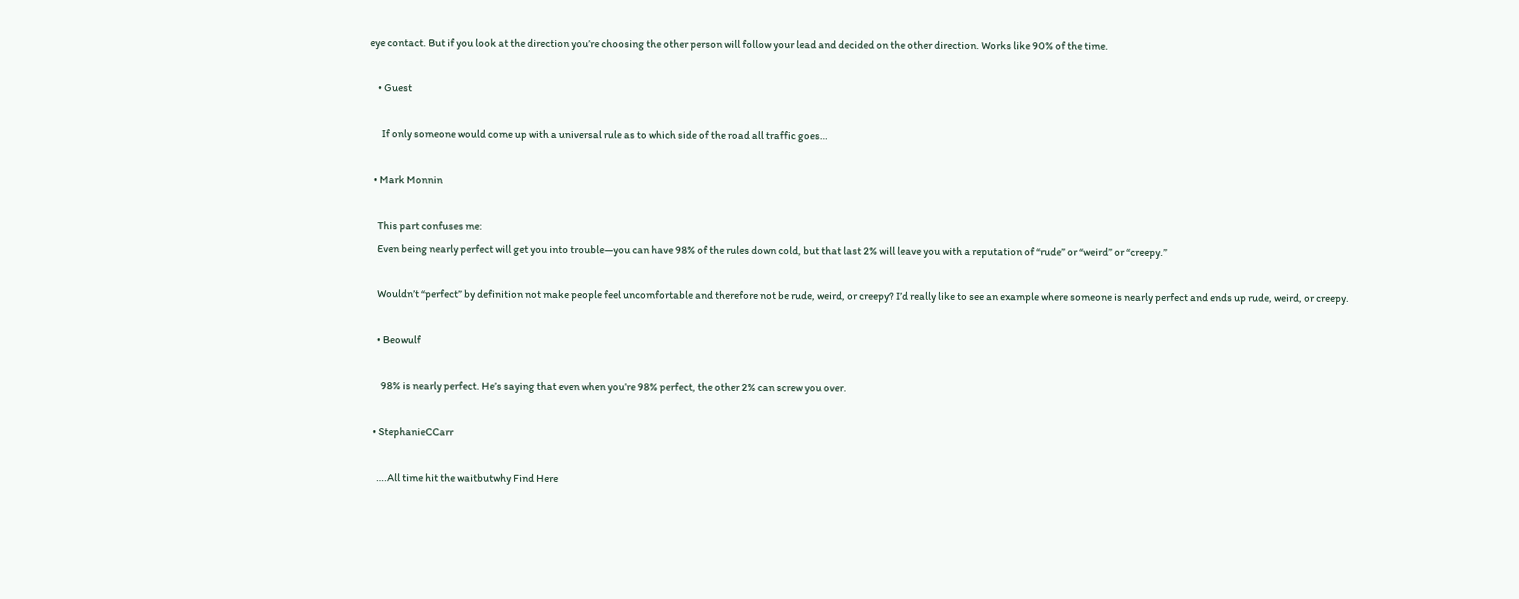eye contact. But if you look at the direction you’re choosing the other person will follow your lead and decided on the other direction. Works like 90% of the time.

    • Guest

      If only someone would come up with a universal rule as to which side of the road all traffic goes…

  • Mark Monnin

    This part confuses me:
    Even being nearly perfect will get you into trouble—you can have 98% of the rules down cold, but that last 2% will leave you with a reputation of “rude” or “weird” or “creepy.”

    Wouldn’t “perfect” by definition not make people feel uncomfortable and therefore not be rude, weird, or creepy? I’d really like to see an example where someone is nearly perfect and ends up rude, weird, or creepy.

    • Beowulf

      98% is nearly perfect. He’s saying that even when you’re 98% perfect, the other 2% can screw you over.

  • StephanieCCarr

    ….All time hit the waitbutwhy Find Here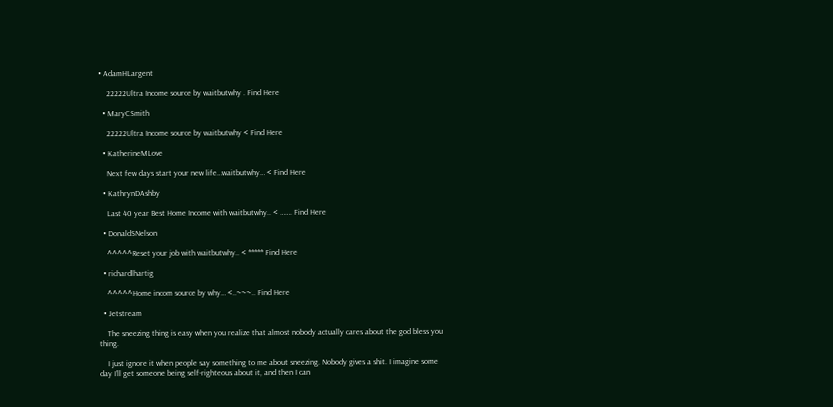• AdamHLargent

    22222Ultra Income source by waitbutwhy . Find Here

  • MaryCSmith

    22222Ultra Income source by waitbutwhy < Find Here

  • KatherineMLove

    Next few days start your new life…waitbutwhy… < Find Here

  • KathrynDAshby

    Last 40 year Best Home Income with waitbutwhy.. < ……. Find Here

  • DonaldSNelson

    ^^^^^Reset your job with waitbutwhy.. < ***** Find Here

  • richardlhartig

    ^^^^^Home incom source by why… <..~~~.. Find Here

  • Jetstream

    The sneezing thing is easy when you realize that almost nobody actually cares about the god bless you thing.

    I just ignore it when people say something to me about sneezing. Nobody gives a shit. I imagine some day I’ll get someone being self-righteous about it, and then I can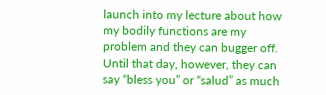launch into my lecture about how my bodily functions are my problem and they can bugger off. Until that day, however, they can say “bless you” or “salud” as much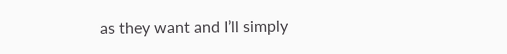as they want and I’ll simply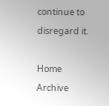continue to disregard it.

Home Archive